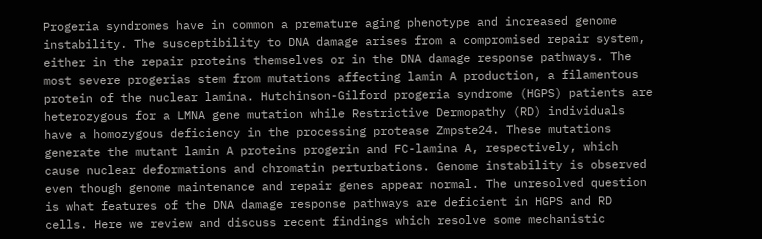Progeria syndromes have in common a premature aging phenotype and increased genome instability. The susceptibility to DNA damage arises from a compromised repair system, either in the repair proteins themselves or in the DNA damage response pathways. The most severe progerias stem from mutations affecting lamin A production, a filamentous protein of the nuclear lamina. Hutchinson-Gilford progeria syndrome (HGPS) patients are heterozygous for a LMNA gene mutation while Restrictive Dermopathy (RD) individuals have a homozygous deficiency in the processing protease Zmpste24. These mutations generate the mutant lamin A proteins progerin and FC-lamina A, respectively, which cause nuclear deformations and chromatin perturbations. Genome instability is observed even though genome maintenance and repair genes appear normal. The unresolved question is what features of the DNA damage response pathways are deficient in HGPS and RD cells. Here we review and discuss recent findings which resolve some mechanistic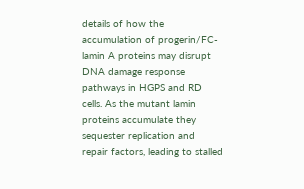details of how the accumulation of progerin/FC-lamin A proteins may disrupt DNA damage response pathways in HGPS and RD cells. As the mutant lamin proteins accumulate they sequester replication and repair factors, leading to stalled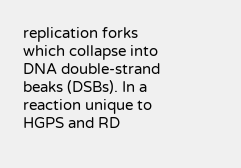replication forks which collapse into DNA double-strand beaks (DSBs). In a reaction unique to HGPS and RD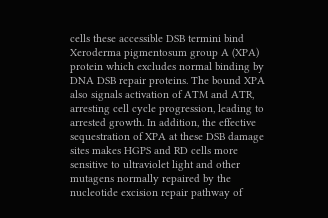cells these accessible DSB termini bind Xeroderma pigmentosum group A (XPA) protein which excludes normal binding by DNA DSB repair proteins. The bound XPA also signals activation of ATM and ATR, arresting cell cycle progression, leading to arrested growth. In addition, the effective sequestration of XPA at these DSB damage sites makes HGPS and RD cells more sensitive to ultraviolet light and other mutagens normally repaired by the nucleotide excision repair pathway of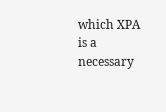which XPA is a necessary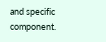and specific component.